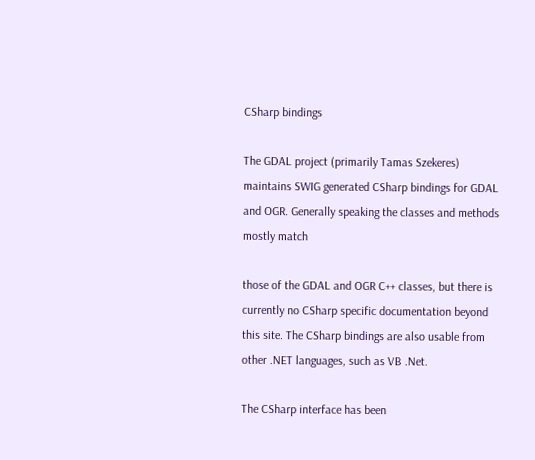CSharp bindings

The GDAL project (primarily Tamas Szekeres) maintains SWIG generated CSharp bindings for GDAL and OGR. Generally speaking the classes and methods mostly match

those of the GDAL and OGR C++ classes, but there is currently no CSharp specific documentation beyond this site. The CSharp bindings are also usable from other .NET languages, such as VB .Net.

The CSharp interface has been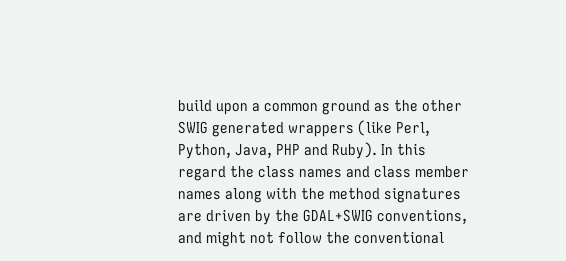build upon a common ground as the other SWIG generated wrappers (like Perl, Python, Java, PHP and Ruby). In this regard the class names and class member names along with the method signatures are driven by the GDAL+SWIG conventions, and might not follow the conventional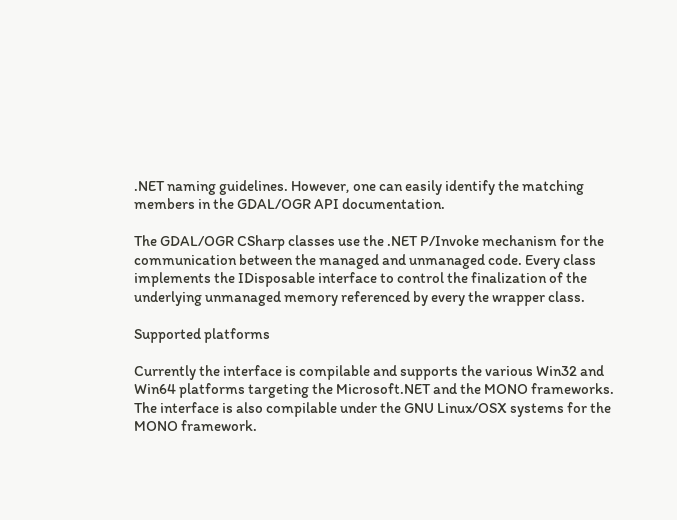.NET naming guidelines. However, one can easily identify the matching members in the GDAL/OGR API documentation.

The GDAL/OGR CSharp classes use the .NET P/Invoke mechanism for the communication between the managed and unmanaged code. Every class implements the IDisposable interface to control the finalization of the underlying unmanaged memory referenced by every the wrapper class.

Supported platforms

Currently the interface is compilable and supports the various Win32 and Win64 platforms targeting the Microsoft.NET and the MONO frameworks. The interface is also compilable under the GNU Linux/OSX systems for the MONO framework.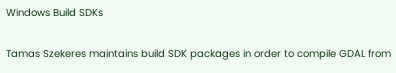Windows Build SDKs

Tamas Szekeres maintains build SDK packages in order to compile GDAL from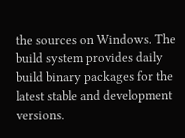the sources on Windows. The build system provides daily build binary packages for the latest stable and development versions.